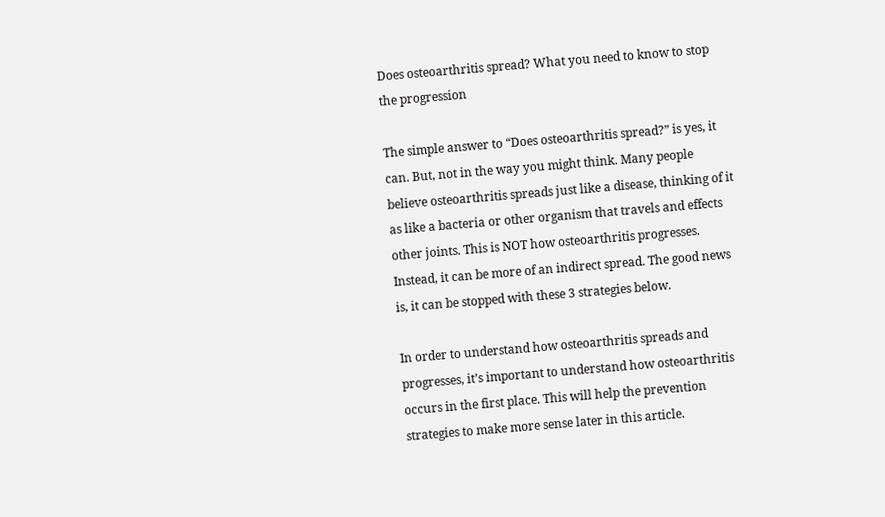Does osteoarthritis spread? What you need to know to stop the progression

The simple answer to “Does osteoarthritis spread?” is yes, it can. But, not in the way you might think. Many people believe osteoarthritis spreads just like a disease, thinking of it as like a bacteria or other organism that travels and effects other joints. This is NOT how osteoarthritis progresses. Instead, it can be more of an indirect spread. The good news is, it can be stopped with these 3 strategies below.

In order to understand how osteoarthritis spreads and progresses, it’s important to understand how osteoarthritis occurs in the first place. This will help the prevention strategies to make more sense later in this article.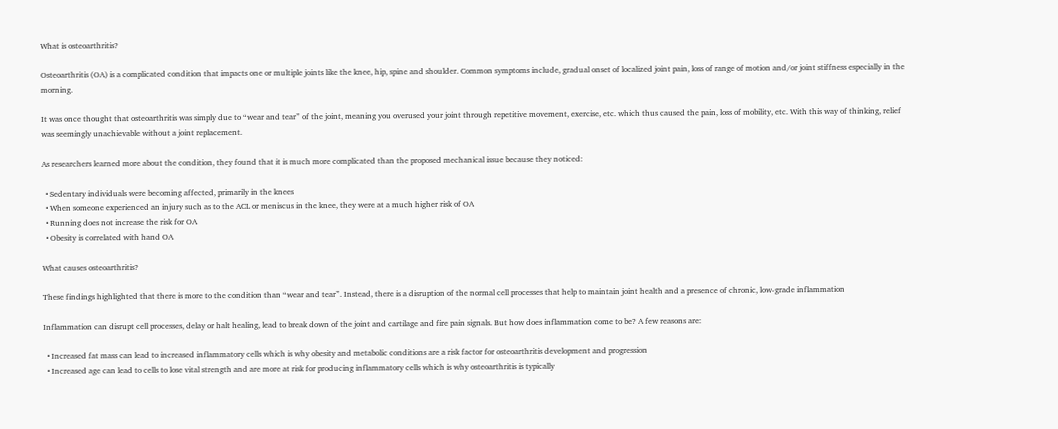What is osteoarthritis?

Osteoarthritis (OA) is a complicated condition that impacts one or multiple joints like the knee, hip, spine and shoulder. Common symptoms include, gradual onset of localized joint pain, loss of range of motion and/or joint stiffness especially in the morning.

It was once thought that osteoarthritis was simply due to “wear and tear” of the joint, meaning you overused your joint through repetitive movement, exercise, etc. which thus caused the pain, loss of mobility, etc. With this way of thinking, relief was seemingly unachievable without a joint replacement.

As researchers learned more about the condition, they found that it is much more complicated than the proposed mechanical issue because they noticed:

  • Sedentary individuals were becoming affected, primarily in the knees
  • When someone experienced an injury such as to the ACL or meniscus in the knee, they were at a much higher risk of OA
  • Running does not increase the risk for OA
  • Obesity is correlated with hand OA

What causes osteoarthritis?

These findings highlighted that there is more to the condition than “wear and tear”. Instead, there is a disruption of the normal cell processes that help to maintain joint health and a presence of chronic, low-grade inflammation

Inflammation can disrupt cell processes, delay or halt healing, lead to break down of the joint and cartilage and fire pain signals. But how does inflammation come to be? A few reasons are:

  • Increased fat mass can lead to increased inflammatory cells which is why obesity and metabolic conditions are a risk factor for osteoarthritis development and progression
  • Increased age can lead to cells to lose vital strength and are more at risk for producing inflammatory cells which is why osteoarthritis is typically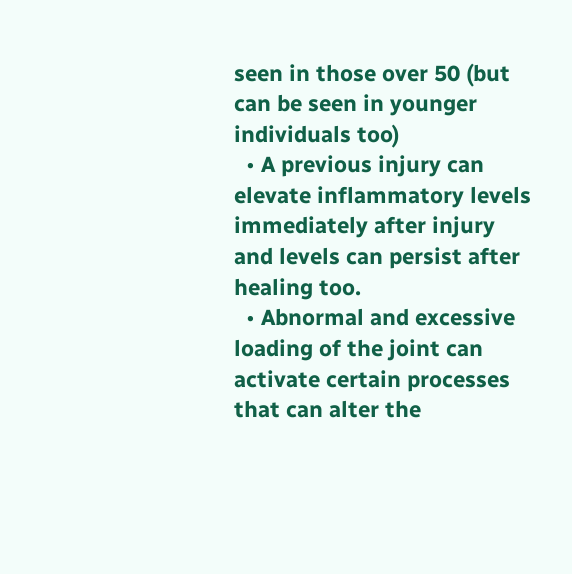seen in those over 50 (but can be seen in younger individuals too)
  • A previous injury can elevate inflammatory levels immediately after injury and levels can persist after healing too.
  • Abnormal and excessive loading of the joint can activate certain processes that can alter the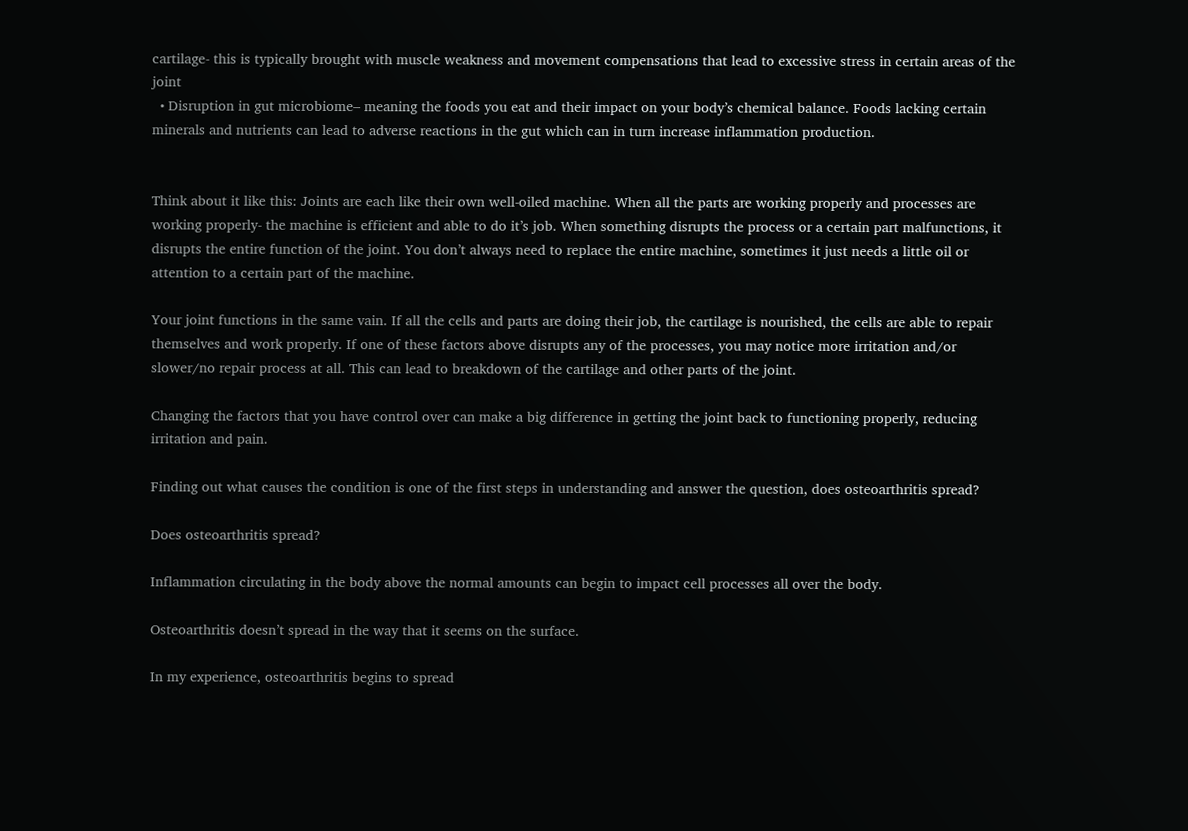cartilage- this is typically brought with muscle weakness and movement compensations that lead to excessive stress in certain areas of the joint
  • Disruption in gut microbiome– meaning the foods you eat and their impact on your body’s chemical balance. Foods lacking certain minerals and nutrients can lead to adverse reactions in the gut which can in turn increase inflammation production.


Think about it like this: Joints are each like their own well-oiled machine. When all the parts are working properly and processes are working properly- the machine is efficient and able to do it’s job. When something disrupts the process or a certain part malfunctions, it disrupts the entire function of the joint. You don’t always need to replace the entire machine, sometimes it just needs a little oil or attention to a certain part of the machine.

Your joint functions in the same vain. If all the cells and parts are doing their job, the cartilage is nourished, the cells are able to repair themselves and work properly. If one of these factors above disrupts any of the processes, you may notice more irritation and/or slower/no repair process at all. This can lead to breakdown of the cartilage and other parts of the joint.

Changing the factors that you have control over can make a big difference in getting the joint back to functioning properly, reducing irritation and pain.

Finding out what causes the condition is one of the first steps in understanding and answer the question, does osteoarthritis spread?

Does osteoarthritis spread?

Inflammation circulating in the body above the normal amounts can begin to impact cell processes all over the body.

Osteoarthritis doesn’t spread in the way that it seems on the surface.

In my experience, osteoarthritis begins to spread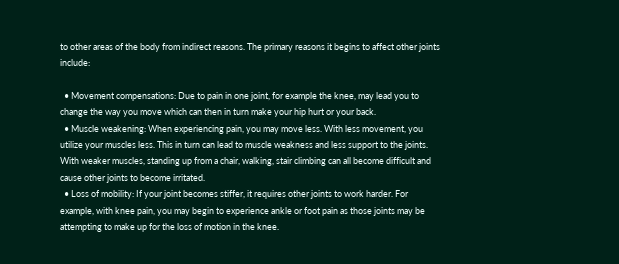to other areas of the body from indirect reasons. The primary reasons it begins to affect other joints include:

  • Movement compensations: Due to pain in one joint, for example the knee, may lead you to change the way you move which can then in turn make your hip hurt or your back.
  • Muscle weakening: When experiencing pain, you may move less. With less movement, you utilize your muscles less. This in turn can lead to muscle weakness and less support to the joints. With weaker muscles, standing up from a chair, walking, stair climbing can all become difficult and cause other joints to become irritated.
  • Loss of mobility: If your joint becomes stiffer, it requires other joints to work harder. For example, with knee pain, you may begin to experience ankle or foot pain as those joints may be attempting to make up for the loss of motion in the knee.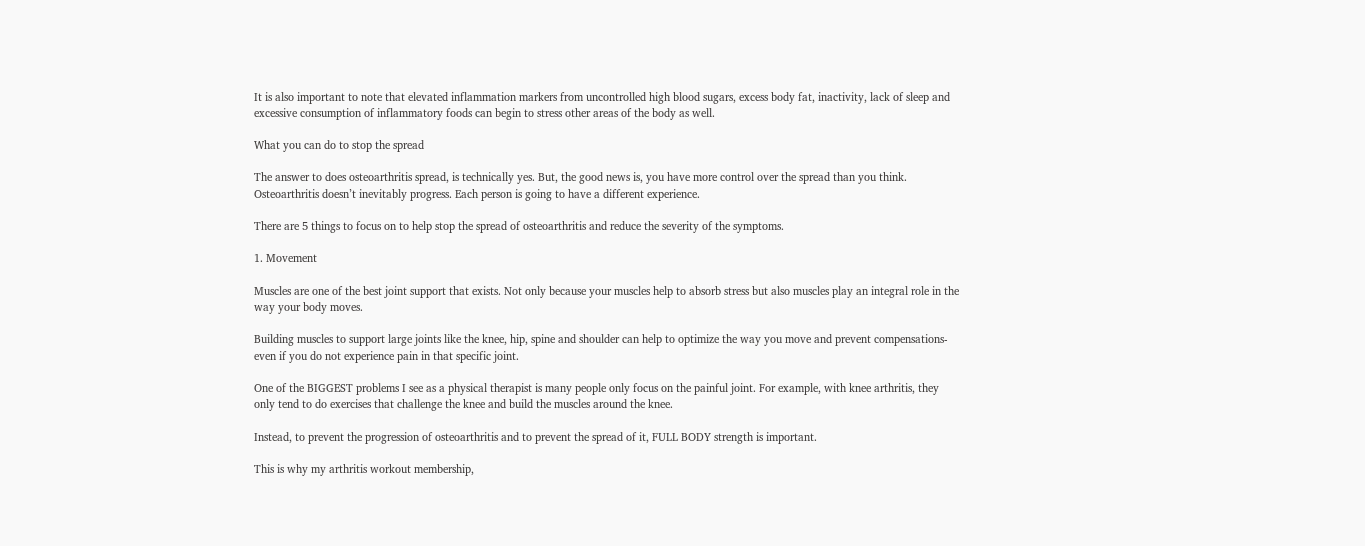It is also important to note that elevated inflammation markers from uncontrolled high blood sugars, excess body fat, inactivity, lack of sleep and excessive consumption of inflammatory foods can begin to stress other areas of the body as well.

What you can do to stop the spread

The answer to does osteoarthritis spread, is technically yes. But, the good news is, you have more control over the spread than you think. Osteoarthritis doesn’t inevitably progress. Each person is going to have a different experience.

There are 5 things to focus on to help stop the spread of osteoarthritis and reduce the severity of the symptoms.

1. Movement

Muscles are one of the best joint support that exists. Not only because your muscles help to absorb stress but also muscles play an integral role in the way your body moves.

Building muscles to support large joints like the knee, hip, spine and shoulder can help to optimize the way you move and prevent compensations- even if you do not experience pain in that specific joint.

One of the BIGGEST problems I see as a physical therapist is many people only focus on the painful joint. For example, with knee arthritis, they only tend to do exercises that challenge the knee and build the muscles around the knee.

Instead, to prevent the progression of osteoarthritis and to prevent the spread of it, FULL BODY strength is important.

This is why my arthritis workout membership,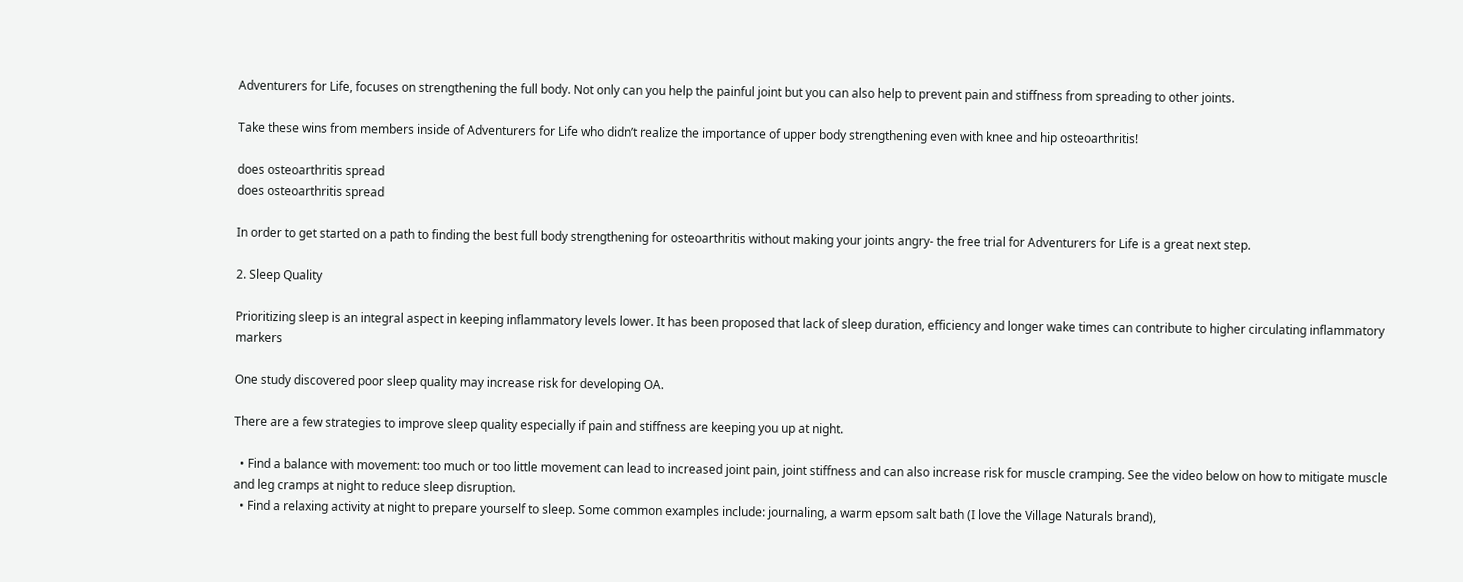Adventurers for Life, focuses on strengthening the full body. Not only can you help the painful joint but you can also help to prevent pain and stiffness from spreading to other joints.

Take these wins from members inside of Adventurers for Life who didn’t realize the importance of upper body strengthening even with knee and hip osteoarthritis!

does osteoarthritis spread
does osteoarthritis spread

In order to get started on a path to finding the best full body strengthening for osteoarthritis without making your joints angry- the free trial for Adventurers for Life is a great next step.

2. Sleep Quality

Prioritizing sleep is an integral aspect in keeping inflammatory levels lower. It has been proposed that lack of sleep duration, efficiency and longer wake times can contribute to higher circulating inflammatory markers

One study discovered poor sleep quality may increase risk for developing OA.

There are a few strategies to improve sleep quality especially if pain and stiffness are keeping you up at night.

  • Find a balance with movement: too much or too little movement can lead to increased joint pain, joint stiffness and can also increase risk for muscle cramping. See the video below on how to mitigate muscle and leg cramps at night to reduce sleep disruption.
  • Find a relaxing activity at night to prepare yourself to sleep. Some common examples include: journaling, a warm epsom salt bath (I love the Village Naturals brand),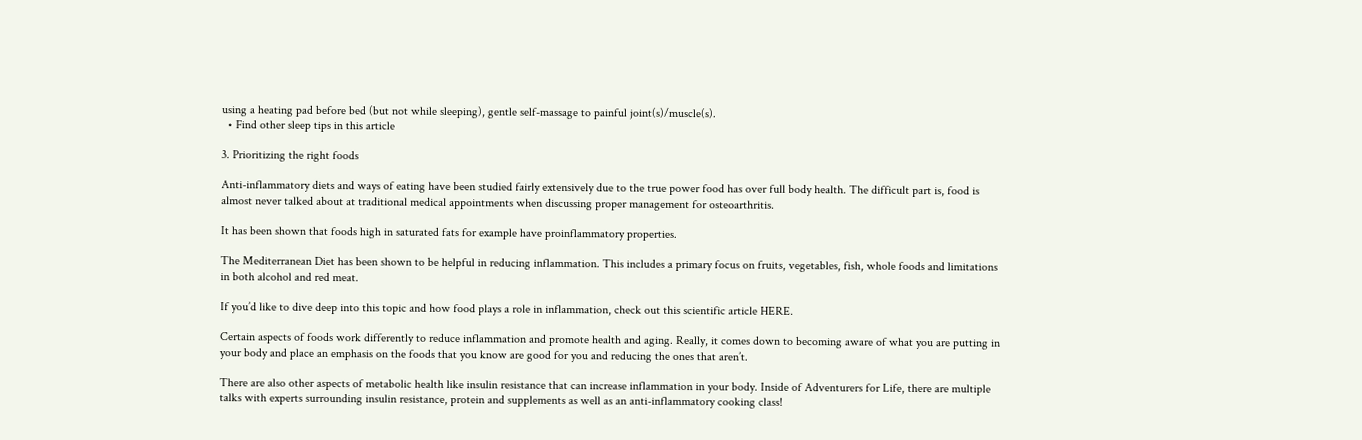using a heating pad before bed (but not while sleeping), gentle self-massage to painful joint(s)/muscle(s).
  • Find other sleep tips in this article

3. Prioritizing the right foods

Anti-inflammatory diets and ways of eating have been studied fairly extensively due to the true power food has over full body health. The difficult part is, food is almost never talked about at traditional medical appointments when discussing proper management for osteoarthritis.

It has been shown that foods high in saturated fats for example have proinflammatory properties.

The Mediterranean Diet has been shown to be helpful in reducing inflammation. This includes a primary focus on fruits, vegetables, fish, whole foods and limitations in both alcohol and red meat.

If you’d like to dive deep into this topic and how food plays a role in inflammation, check out this scientific article HERE.

Certain aspects of foods work differently to reduce inflammation and promote health and aging. Really, it comes down to becoming aware of what you are putting in your body and place an emphasis on the foods that you know are good for you and reducing the ones that aren’t.

There are also other aspects of metabolic health like insulin resistance that can increase inflammation in your body. Inside of Adventurers for Life, there are multiple talks with experts surrounding insulin resistance, protein and supplements as well as an anti-inflammatory cooking class!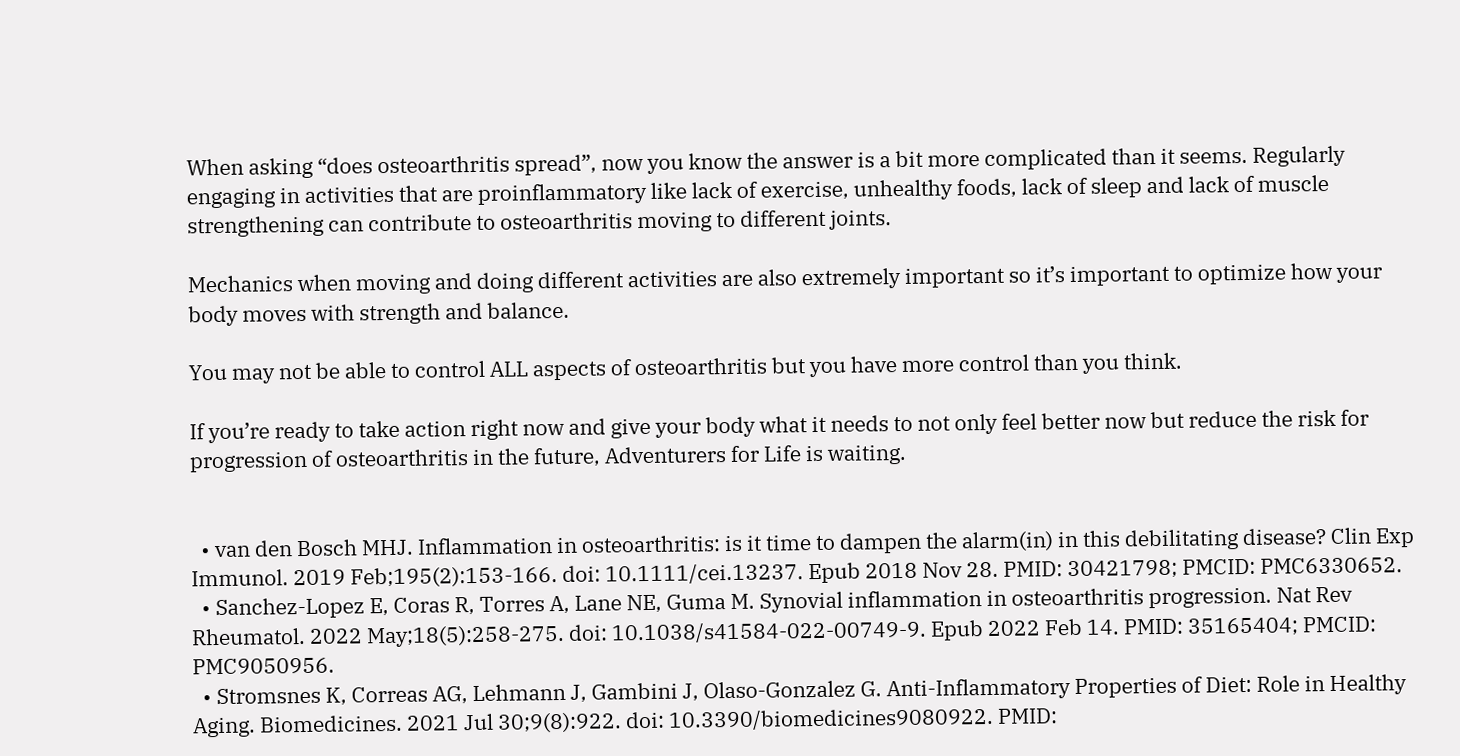When asking “does osteoarthritis spread”, now you know the answer is a bit more complicated than it seems. Regularly engaging in activities that are proinflammatory like lack of exercise, unhealthy foods, lack of sleep and lack of muscle strengthening can contribute to osteoarthritis moving to different joints.

Mechanics when moving and doing different activities are also extremely important so it’s important to optimize how your body moves with strength and balance.

You may not be able to control ALL aspects of osteoarthritis but you have more control than you think.

If you’re ready to take action right now and give your body what it needs to not only feel better now but reduce the risk for progression of osteoarthritis in the future, Adventurers for Life is waiting.


  • van den Bosch MHJ. Inflammation in osteoarthritis: is it time to dampen the alarm(in) in this debilitating disease? Clin Exp Immunol. 2019 Feb;195(2):153-166. doi: 10.1111/cei.13237. Epub 2018 Nov 28. PMID: 30421798; PMCID: PMC6330652.
  • Sanchez-Lopez E, Coras R, Torres A, Lane NE, Guma M. Synovial inflammation in osteoarthritis progression. Nat Rev Rheumatol. 2022 May;18(5):258-275. doi: 10.1038/s41584-022-00749-9. Epub 2022 Feb 14. PMID: 35165404; PMCID: PMC9050956.
  • Stromsnes K, Correas AG, Lehmann J, Gambini J, Olaso-Gonzalez G. Anti-Inflammatory Properties of Diet: Role in Healthy Aging. Biomedicines. 2021 Jul 30;9(8):922. doi: 10.3390/biomedicines9080922. PMID: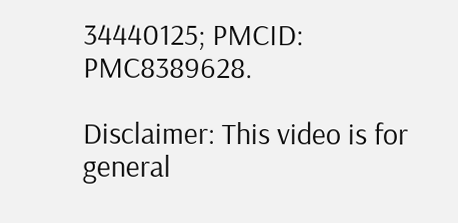34440125; PMCID: PMC8389628.

Disclaimer: This video is for general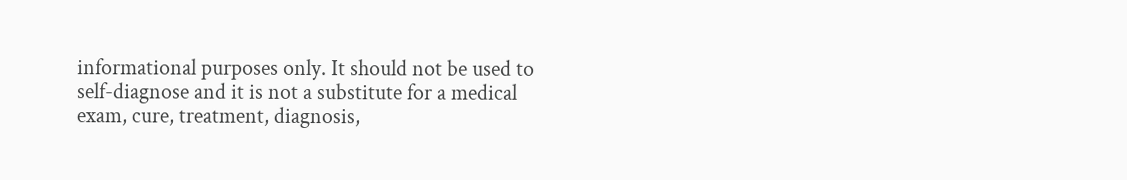informational purposes only. It should not be used to self-diagnose and it is not a substitute for a medical exam, cure, treatment, diagnosis,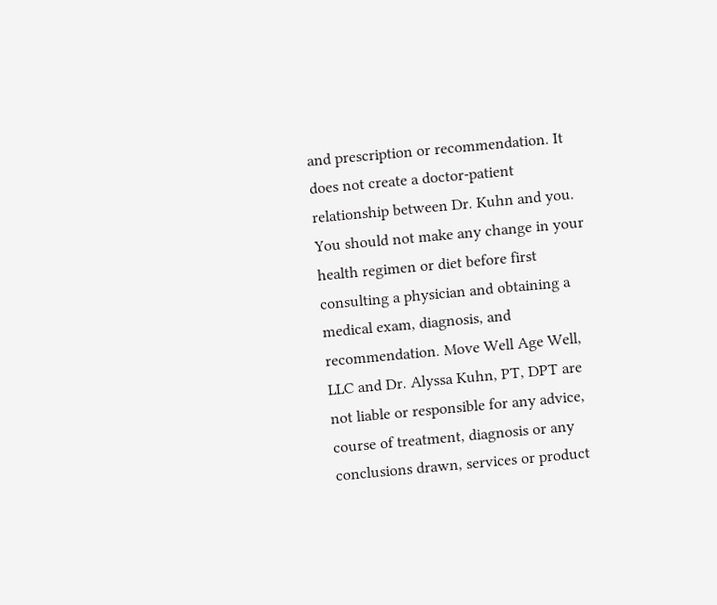and prescription or recommendation. It does not create a doctor-patient relationship between Dr. Kuhn and you. You should not make any change in your health regimen or diet before first consulting a physician and obtaining a medical exam, diagnosis, and recommendation. Move Well Age Well, LLC and Dr. Alyssa Kuhn, PT, DPT are not liable or responsible for any advice, course of treatment, diagnosis or any conclusions drawn, services or product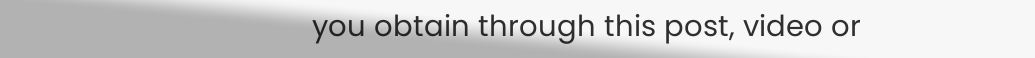you obtain through this post, video or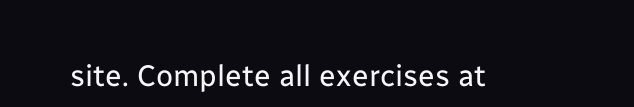site. Complete all exercises at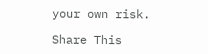your own risk.

Share This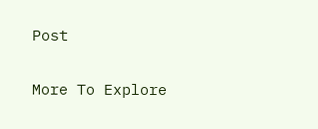Post

More To Explore